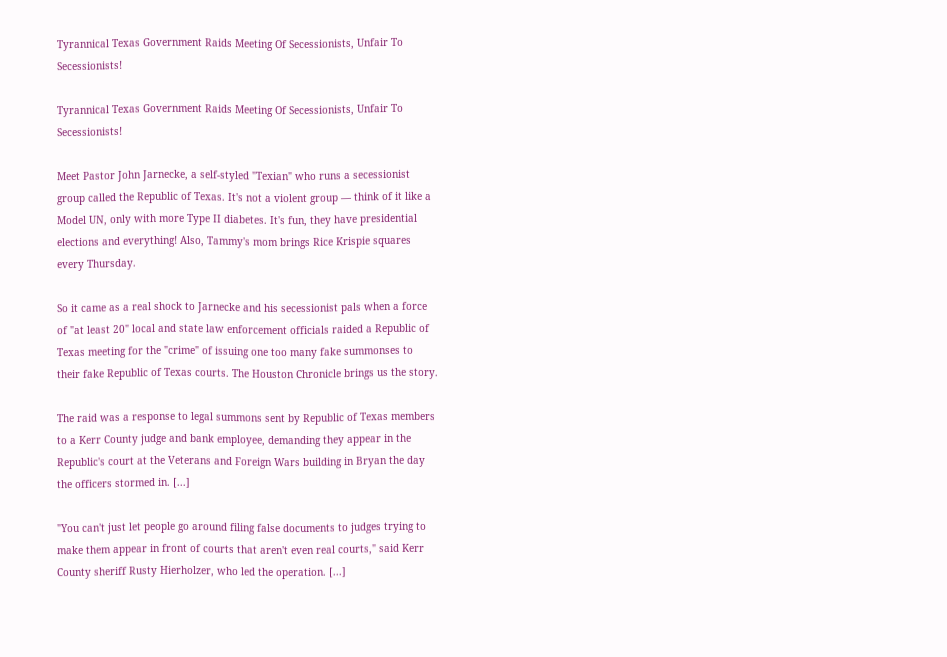Tyrannical Texas Government Raids Meeting Of Secessionists, Unfair To Secessionists!

Tyrannical Texas Government Raids Meeting Of Secessionists, Unfair To Secessionists!

Meet Pastor John Jarnecke, a self-styled "Texian" who runs a secessionist group called the Republic of Texas. It's not a violent group — think of it like a Model UN, only with more Type II diabetes. It's fun, they have presidential elections and everything! Also, Tammy's mom brings Rice Krispie squares every Thursday.

So it came as a real shock to Jarnecke and his secessionist pals when a force of "at least 20" local and state law enforcement officials raided a Republic of Texas meeting for the "crime" of issuing one too many fake summonses to their fake Republic of Texas courts. The Houston Chronicle brings us the story.

The raid was a response to legal summons sent by Republic of Texas members to a Kerr County judge and bank employee, demanding they appear in the Republic's court at the Veterans and Foreign Wars building in Bryan the day the officers stormed in. [...]

"You can't just let people go around filing false documents to judges trying to make them appear in front of courts that aren't even real courts," said Kerr County sheriff Rusty Hierholzer, who led the operation. [...]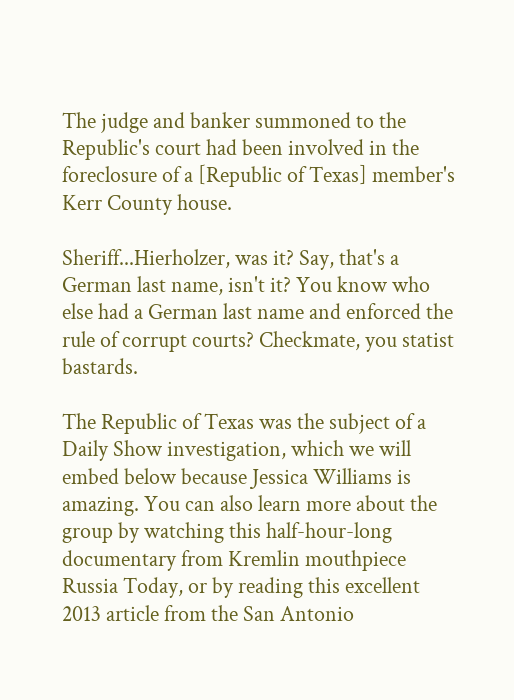The judge and banker summoned to the Republic's court had been involved in the foreclosure of a [Republic of Texas] member's Kerr County house.

Sheriff...Hierholzer, was it? Say, that's a German last name, isn't it? You know who else had a German last name and enforced the rule of corrupt courts? Checkmate, you statist bastards.

The Republic of Texas was the subject of a Daily Show investigation, which we will embed below because Jessica Williams is amazing. You can also learn more about the group by watching this half-hour-long documentary from Kremlin mouthpiece Russia Today, or by reading this excellent 2013 article from the San Antonio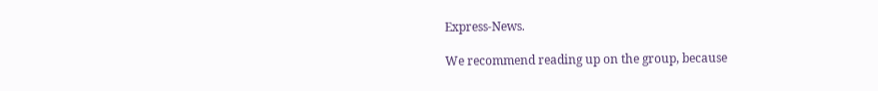Express-News.

We recommend reading up on the group, because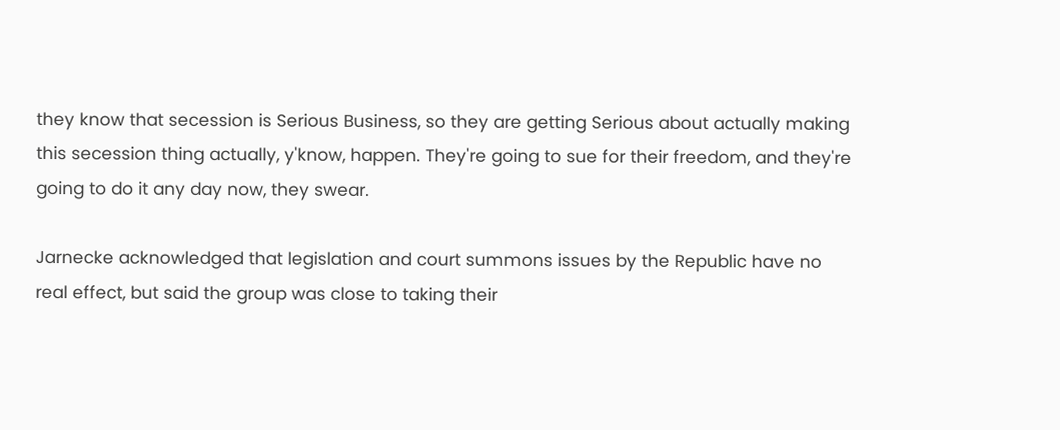they know that secession is Serious Business, so they are getting Serious about actually making this secession thing actually, y'know, happen. They're going to sue for their freedom, and they're going to do it any day now, they swear.

Jarnecke acknowledged that legislation and court summons issues by the Republic have no real effect, but said the group was close to taking their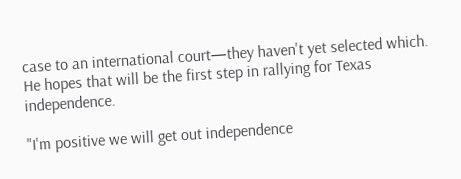case to an international court—they haven't yet selected which. He hopes that will be the first step in rallying for Texas independence.

"I'm positive we will get out independence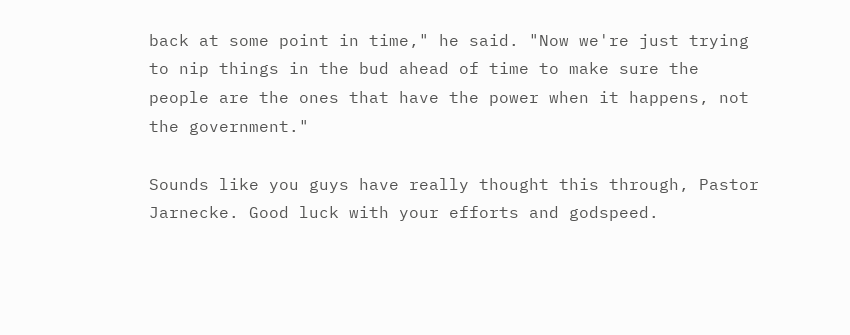back at some point in time," he said. "Now we're just trying to nip things in the bud ahead of time to make sure the people are the ones that have the power when it happens, not the government."

Sounds like you guys have really thought this through, Pastor Jarnecke. Good luck with your efforts and godspeed.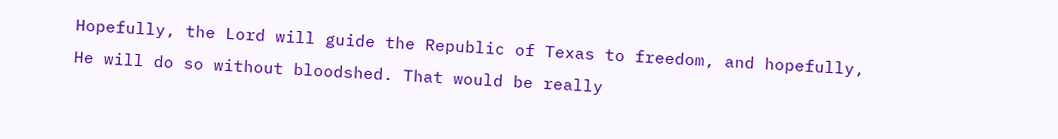Hopefully, the Lord will guide the Republic of Texas to freedom, and hopefully, He will do so without bloodshed. That would be really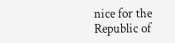nice for the Republic of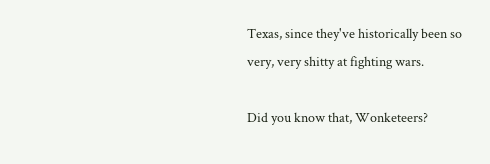Texas, since they've historically been so very, very shitty at fighting wars.

Did you know that, Wonketeers?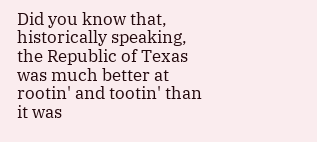Did you know that, historically speaking, the Republic of Texas was much better at rootin' and tootin' than it was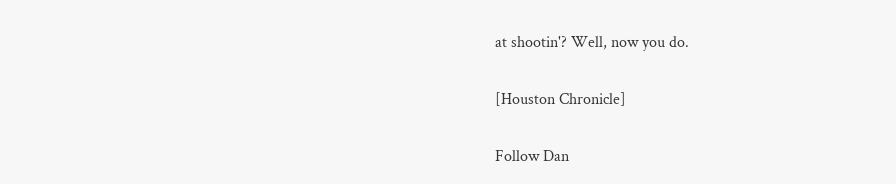at shootin'? Well, now you do.

[Houston Chronicle]

Follow Dan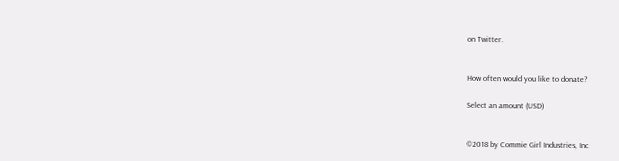on Twitter.


How often would you like to donate?

Select an amount (USD)


©2018 by Commie Girl Industries, Inc